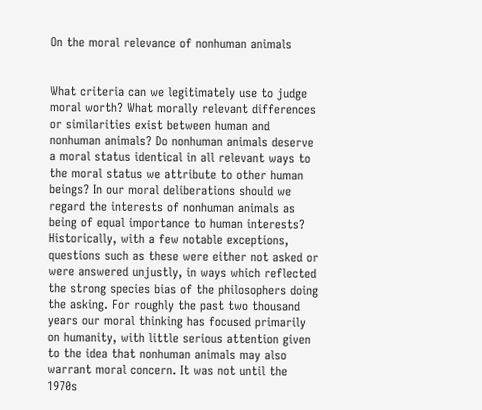On the moral relevance of nonhuman animals


What criteria can we legitimately use to judge moral worth? What morally relevant differences or similarities exist between human and nonhuman animals? Do nonhuman animals deserve a moral status identical in all relevant ways to the moral status we attribute to other human beings? In our moral deliberations should we regard the interests of nonhuman animals as being of equal importance to human interests? Historically, with a few notable exceptions, questions such as these were either not asked or were answered unjustly, in ways which reflected the strong species bias of the philosophers doing the asking. For roughly the past two thousand years our moral thinking has focused primarily on humanity, with little serious attention given to the idea that nonhuman animals may also warrant moral concern. It was not until the 1970s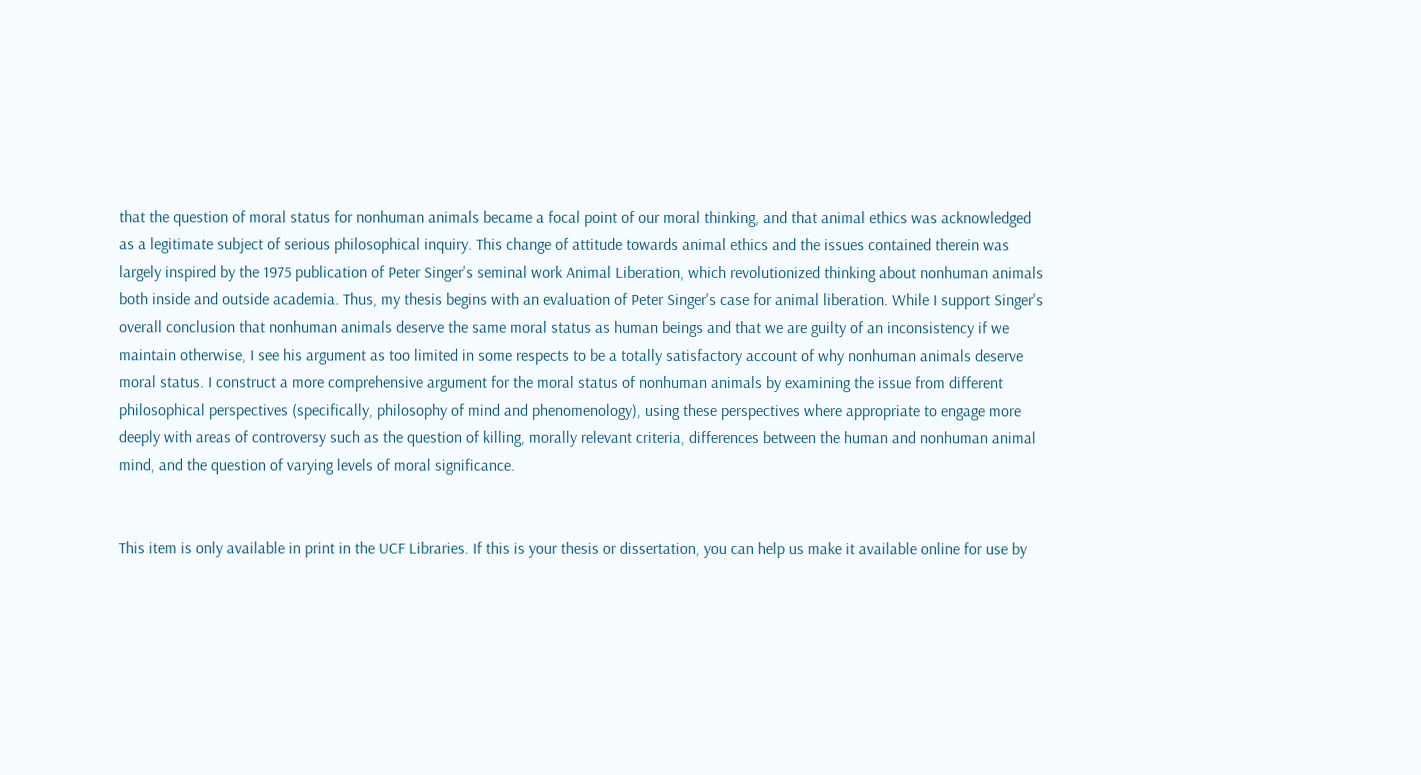that the question of moral status for nonhuman animals became a focal point of our moral thinking, and that animal ethics was acknowledged as a legitimate subject of serious philosophical inquiry. This change of attitude towards animal ethics and the issues contained therein was largely inspired by the 1975 publication of Peter Singer's seminal work Animal Liberation, which revolutionized thinking about nonhuman animals both inside and outside academia. Thus, my thesis begins with an evaluation of Peter Singer's case for animal liberation. While I support Singer's overall conclusion that nonhuman animals deserve the same moral status as human beings and that we are guilty of an inconsistency if we maintain otherwise, I see his argument as too limited in some respects to be a totally satisfactory account of why nonhuman animals deserve moral status. I construct a more comprehensive argument for the moral status of nonhuman animals by examining the issue from different philosophical perspectives (specifically, philosophy of mind and phenomenology), using these perspectives where appropriate to engage more deeply with areas of controversy such as the question of killing, morally relevant criteria, differences between the human and nonhuman animal mind, and the question of varying levels of moral significance.


This item is only available in print in the UCF Libraries. If this is your thesis or dissertation, you can help us make it available online for use by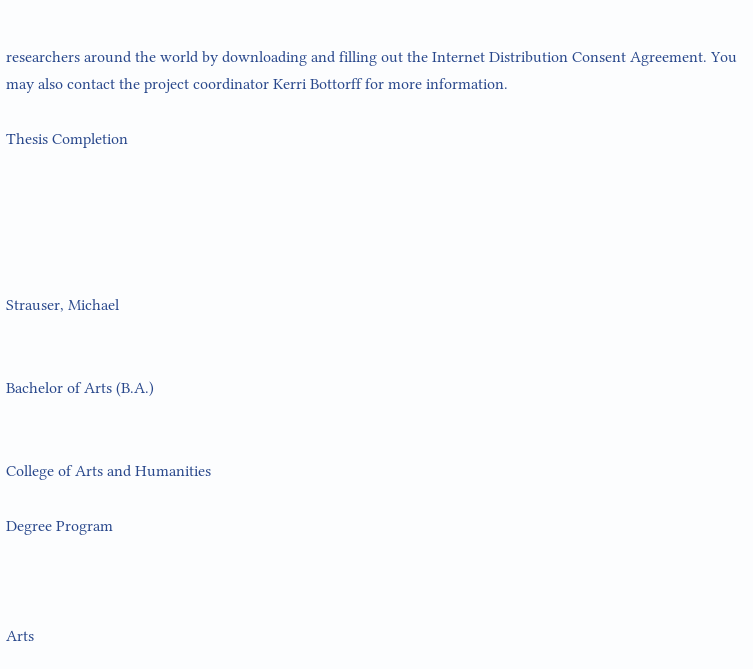researchers around the world by downloading and filling out the Internet Distribution Consent Agreement. You may also contact the project coordinator Kerri Bottorff for more information.

Thesis Completion





Strauser, Michael


Bachelor of Arts (B.A.)


College of Arts and Humanities

Degree Program



Arts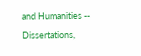and Humanities -- Dissertations,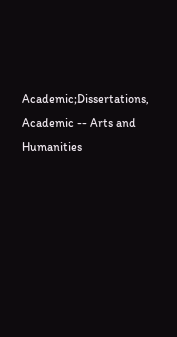Academic;Dissertations, Academic -- Arts and Humanities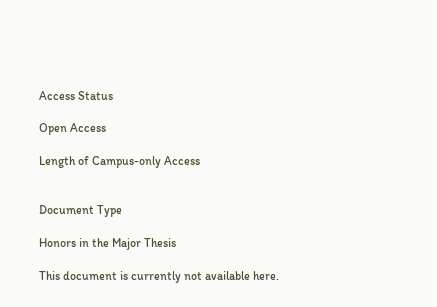Access Status

Open Access

Length of Campus-only Access


Document Type

Honors in the Major Thesis

This document is currently not available here.